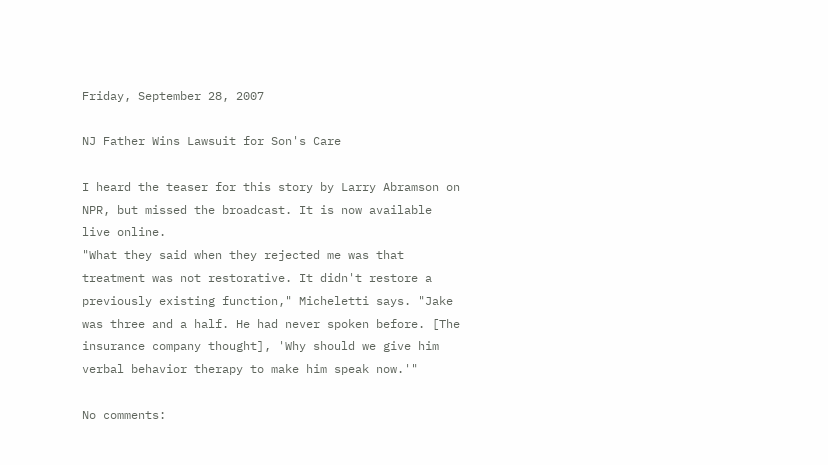Friday, September 28, 2007

NJ Father Wins Lawsuit for Son's Care

I heard the teaser for this story by Larry Abramson on NPR, but missed the broadcast. It is now available live online.
"What they said when they rejected me was that treatment was not restorative. It didn't restore a previously existing function," Micheletti says. "Jake was three and a half. He had never spoken before. [The insurance company thought], 'Why should we give him verbal behavior therapy to make him speak now.'"

No comments: